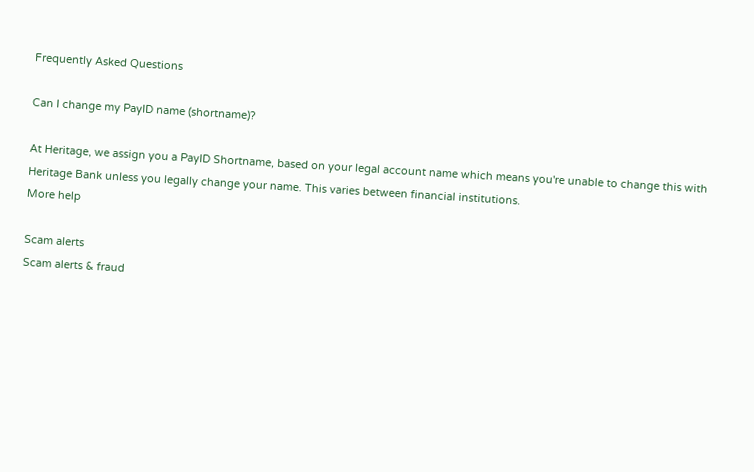Frequently Asked Questions

Can I change my PayID name (shortname)?

At Heritage, we assign you a PayID Shortname, based on your legal account name which means you're unable to change this with Heritage Bank unless you legally change your name. This varies between financial institutions.
More help

Scam alerts
Scam alerts & fraud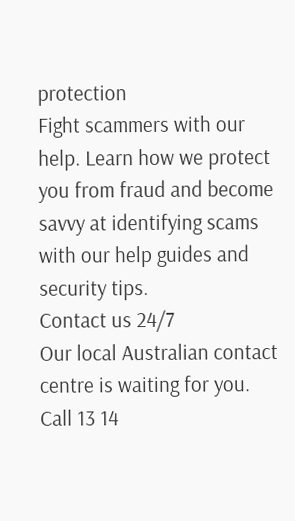protection
Fight scammers with our help. Learn how we protect you from fraud and become savvy at identifying scams with our help guides and security tips.
Contact us 24/7
Our local Australian contact centre is waiting for you. Call 13 14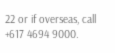22 or if overseas, call +617 4694 9000.